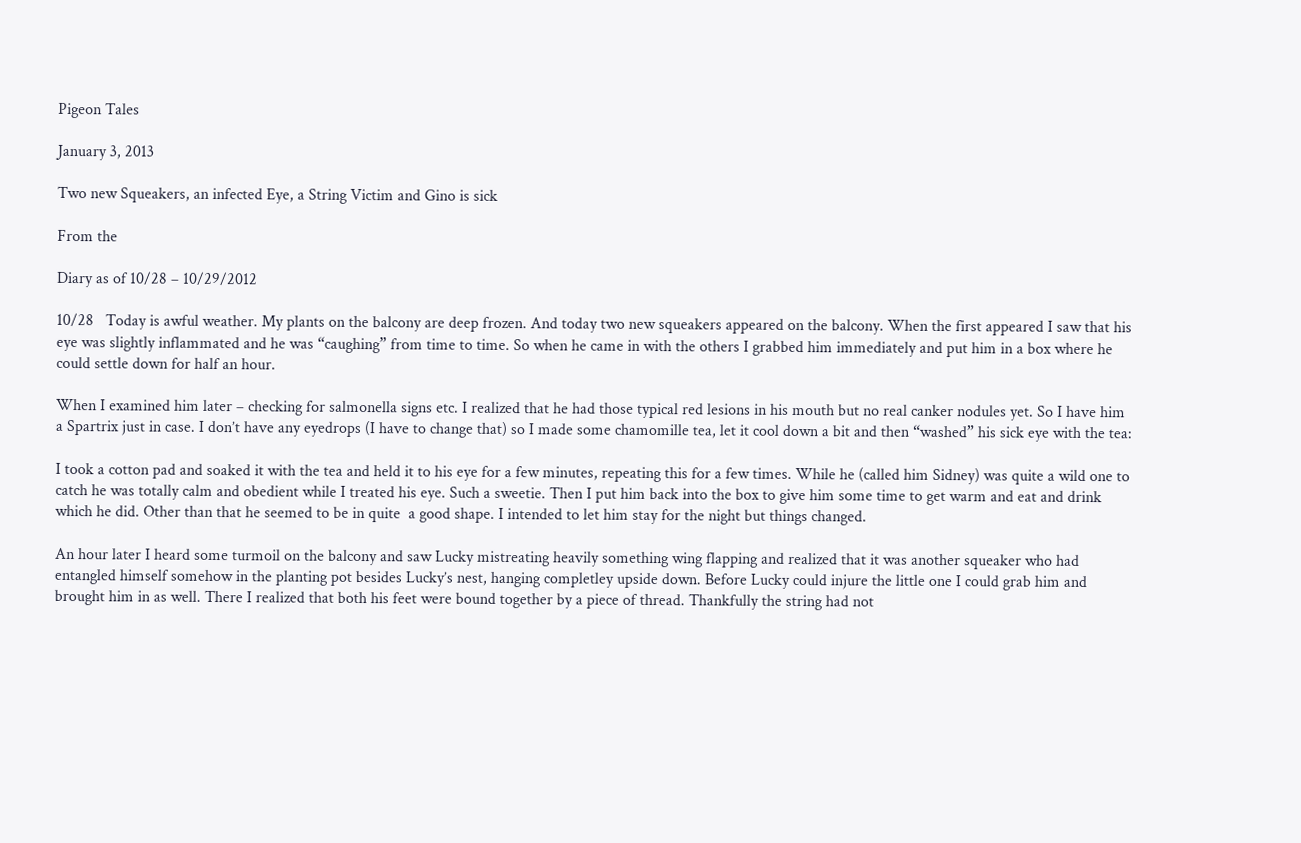Pigeon Tales

January 3, 2013

Two new Squeakers, an infected Eye, a String Victim and Gino is sick

From the

Diary as of 10/28 – 10/29/2012

10/28   Today is awful weather. My plants on the balcony are deep frozen. And today two new squeakers appeared on the balcony. When the first appeared I saw that his eye was slightly inflammated and he was “caughing” from time to time. So when he came in with the others I grabbed him immediately and put him in a box where he could settle down for half an hour.

When I examined him later – checking for salmonella signs etc. I realized that he had those typical red lesions in his mouth but no real canker nodules yet. So I have him a Spartrix just in case. I don’t have any eyedrops (I have to change that) so I made some chamomille tea, let it cool down a bit and then “washed” his sick eye with the tea:

I took a cotton pad and soaked it with the tea and held it to his eye for a few minutes, repeating this for a few times. While he (called him Sidney) was quite a wild one to catch he was totally calm and obedient while I treated his eye. Such a sweetie. Then I put him back into the box to give him some time to get warm and eat and drink which he did. Other than that he seemed to be in quite  a good shape. I intended to let him stay for the night but things changed.

An hour later I heard some turmoil on the balcony and saw Lucky mistreating heavily something wing flapping and realized that it was another squeaker who had entangled himself somehow in the planting pot besides Lucky’s nest, hanging completley upside down. Before Lucky could injure the little one I could grab him and brought him in as well. There I realized that both his feet were bound together by a piece of thread. Thankfully the string had not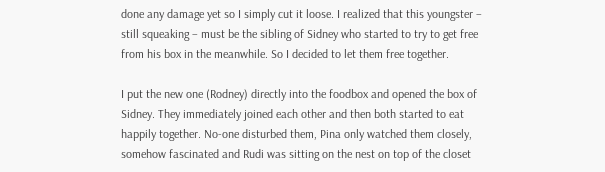done any damage yet so I simply cut it loose. I realized that this youngster – still squeaking – must be the sibling of Sidney who started to try to get free from his box in the meanwhile. So I decided to let them free together.

I put the new one (Rodney) directly into the foodbox and opened the box of Sidney. They immediately joined each other and then both started to eat happily together. No-one disturbed them, Pina only watched them closely, somehow fascinated and Rudi was sitting on the nest on top of the closet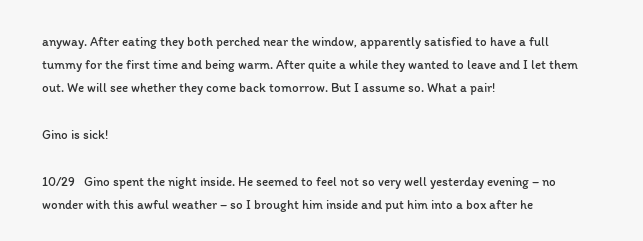anyway. After eating they both perched near the window, apparently satisfied to have a full tummy for the first time and being warm. After quite a while they wanted to leave and I let them out. We will see whether they come back tomorrow. But I assume so. What a pair!

Gino is sick!

10/29   Gino spent the night inside. He seemed to feel not so very well yesterday evening – no wonder with this awful weather – so I brought him inside and put him into a box after he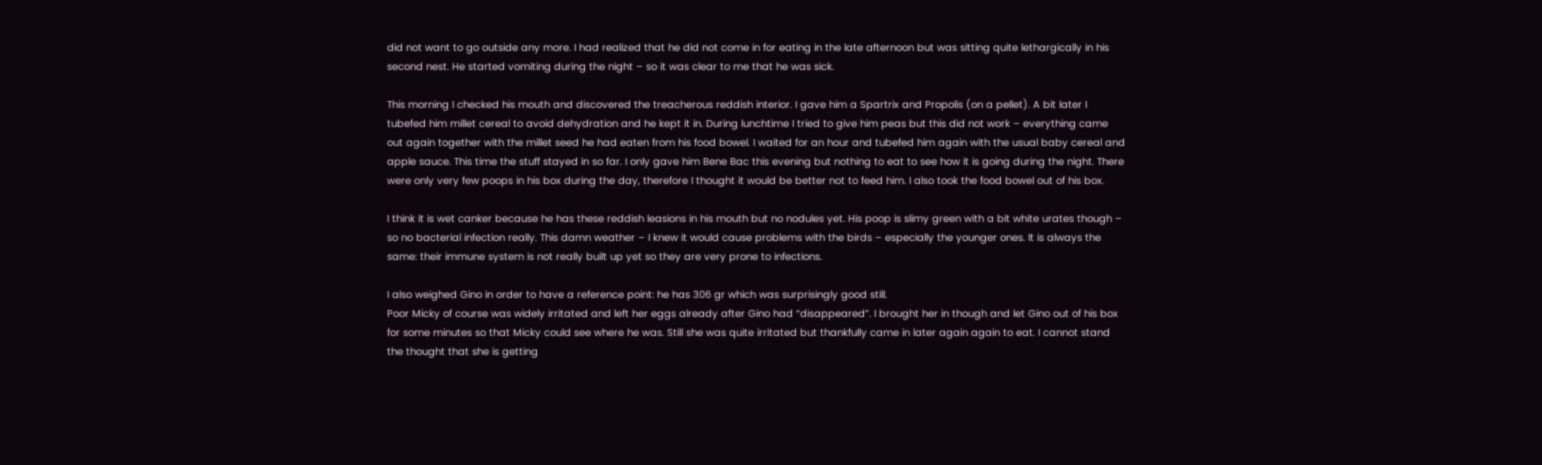did not want to go outside any more. I had realized that he did not come in for eating in the late afternoon but was sitting quite lethargically in his second nest. He started vomiting during the night – so it was clear to me that he was sick.

This morning I checked his mouth and discovered the treacherous reddish interior. I gave him a Spartrix and Propolis (on a pellet). A bit later I tubefed him millet cereal to avoid dehydration and he kept it in. During lunchtime I tried to give him peas but this did not work – everything came out again together with the millet seed he had eaten from his food bowel. I waited for an hour and tubefed him again with the usual baby cereal and apple sauce. This time the stuff stayed in so far. I only gave him Bene Bac this evening but nothing to eat to see how it is going during the night. There were only very few poops in his box during the day, therefore I thought it would be better not to feed him. I also took the food bowel out of his box.

I think it is wet canker because he has these reddish leasions in his mouth but no nodules yet. His poop is slimy green with a bit white urates though – so no bacterial infection really. This damn weather – I knew it would cause problems with the birds – especially the younger ones. It is always the same: their immune system is not really built up yet so they are very prone to infections.

I also weighed Gino in order to have a reference point: he has 306 gr which was surprisingly good still.
Poor Micky of course was widely irritated and left her eggs already after Gino had “disappeared”. I brought her in though and let Gino out of his box for some minutes so that Micky could see where he was. Still she was quite irritated but thankfully came in later again again to eat. I cannot stand the thought that she is getting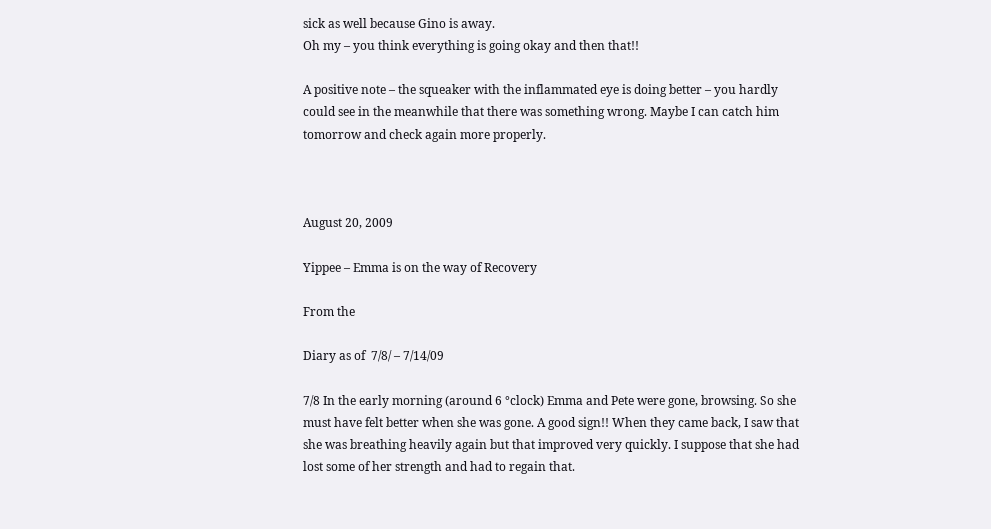sick as well because Gino is away.
Oh my – you think everything is going okay and then that!!

A positive note – the squeaker with the inflammated eye is doing better – you hardly could see in the meanwhile that there was something wrong. Maybe I can catch him tomorrow and check again more properly.



August 20, 2009

Yippee – Emma is on the way of Recovery

From the

Diary as of  7/8/ – 7/14/09

7/8 In the early morning (around 6 °clock) Emma and Pete were gone, browsing. So she must have felt better when she was gone. A good sign!! When they came back, I saw that she was breathing heavily again but that improved very quickly. I suppose that she had lost some of her strength and had to regain that.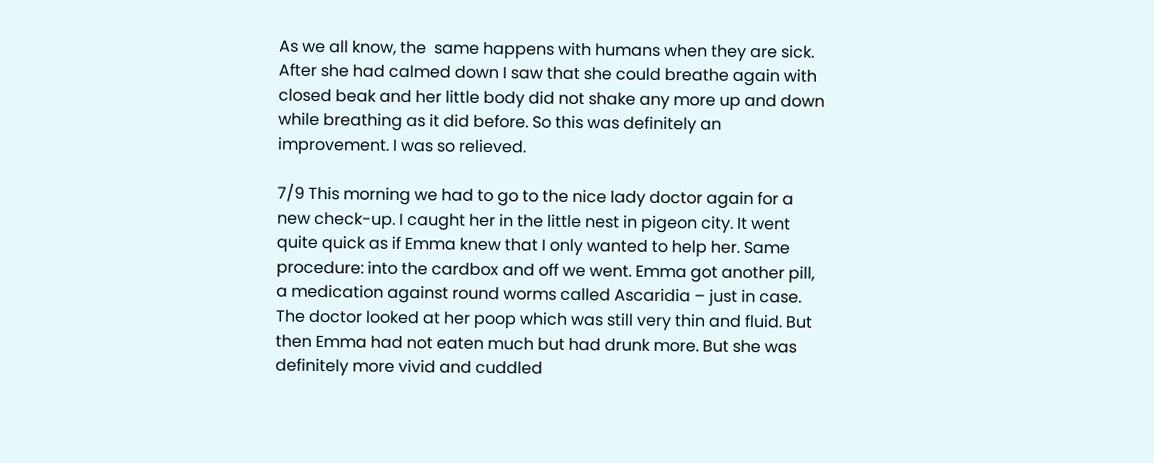As we all know, the  same happens with humans when they are sick. After she had calmed down I saw that she could breathe again with closed beak and her little body did not shake any more up and down while breathing as it did before. So this was definitely an improvement. I was so relieved.

7/9 This morning we had to go to the nice lady doctor again for a new check-up. I caught her in the little nest in pigeon city. It went quite quick as if Emma knew that I only wanted to help her. Same procedure: into the cardbox and off we went. Emma got another pill, a medication against round worms called Ascaridia – just in case. The doctor looked at her poop which was still very thin and fluid. But then Emma had not eaten much but had drunk more. But she was definitely more vivid and cuddled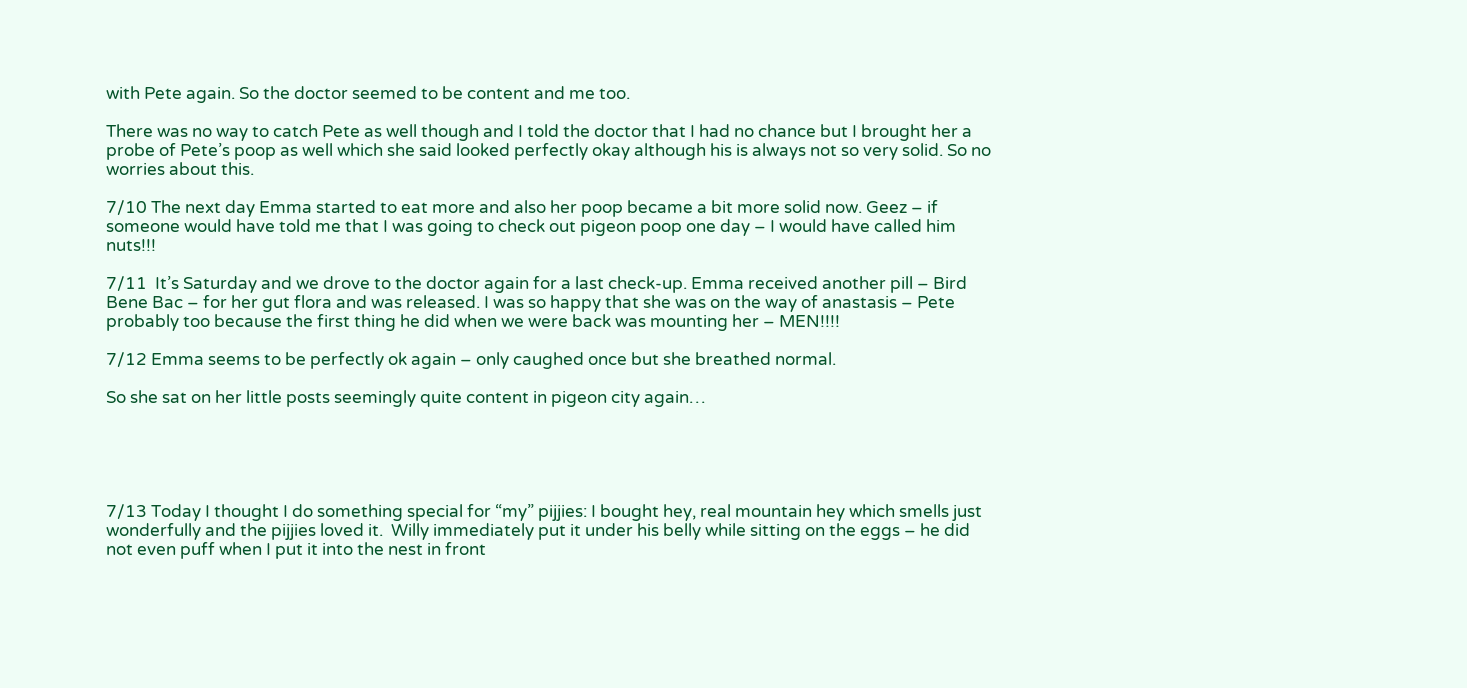with Pete again. So the doctor seemed to be content and me too.

There was no way to catch Pete as well though and I told the doctor that I had no chance but I brought her a probe of Pete’s poop as well which she said looked perfectly okay although his is always not so very solid. So no worries about this.

7/10 The next day Emma started to eat more and also her poop became a bit more solid now. Geez – if someone would have told me that I was going to check out pigeon poop one day – I would have called him nuts!!!

7/11  It’s Saturday and we drove to the doctor again for a last check-up. Emma received another pill – Bird Bene Bac – for her gut flora and was released. I was so happy that she was on the way of anastasis – Pete probably too because the first thing he did when we were back was mounting her – MEN!!!!

7/12 Emma seems to be perfectly ok again – only caughed once but she breathed normal.

So she sat on her little posts seemingly quite content in pigeon city again…





7/13 Today I thought I do something special for “my” pijjies: I bought hey, real mountain hey which smells just wonderfully and the pijjies loved it.  Willy immediately put it under his belly while sitting on the eggs – he did not even puff when I put it into the nest in front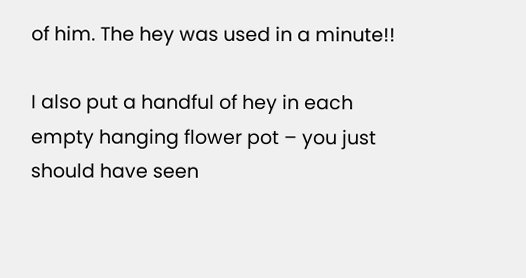of him. The hey was used in a minute!!

I also put a handful of hey in each empty hanging flower pot – you just should have seen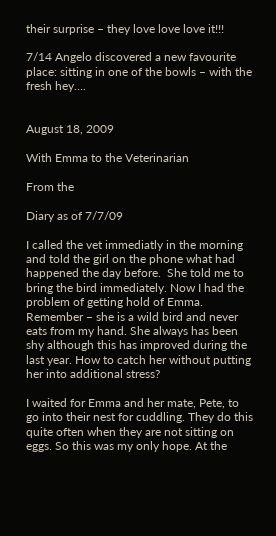their surprise – they love love love it!!!

7/14 Angelo discovered a new favourite place: sitting in one of the bowls – with the fresh hey….


August 18, 2009

With Emma to the Veterinarian

From the

Diary as of 7/7/09

I called the vet immediatly in the morning and told the girl on the phone what had happened the day before.  She told me to bring the bird immediately. Now I had the problem of getting hold of Emma. Remember – she is a wild bird and never eats from my hand. She always has been shy although this has improved during the last year. How to catch her without putting her into additional stress?

I waited for Emma and her mate, Pete, to go into their nest for cuddling. They do this quite often when they are not sitting on eggs. So this was my only hope. At the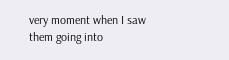very moment when I saw them going into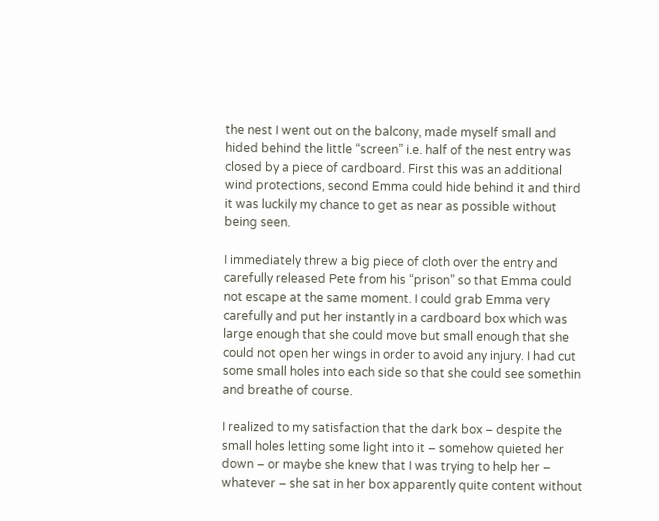the nest I went out on the balcony, made myself small and hided behind the little “screen” i.e. half of the nest entry was closed by a piece of cardboard. First this was an additional wind protections, second Emma could hide behind it and third it was luckily my chance to get as near as possible without being seen.

I immediately threw a big piece of cloth over the entry and carefully released Pete from his “prison” so that Emma could not escape at the same moment. I could grab Emma very carefully and put her instantly in a cardboard box which was large enough that she could move but small enough that she could not open her wings in order to avoid any injury. I had cut some small holes into each side so that she could see somethin and breathe of course.

I realized to my satisfaction that the dark box – despite the small holes letting some light into it – somehow quieted her down – or maybe she knew that I was trying to help her – whatever – she sat in her box apparently quite content without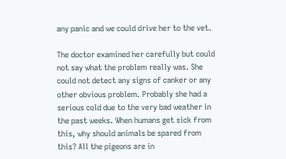any panic and we could drive her to the vet.

The doctor examined her carefully but could not say what the problem really was. She could not detect any signs of canker or any other obvious problem. Probably she had a serious cold due to the very bad weather in the past weeks. When humans get sick from this, why should animals be spared from this? All the pigeons are in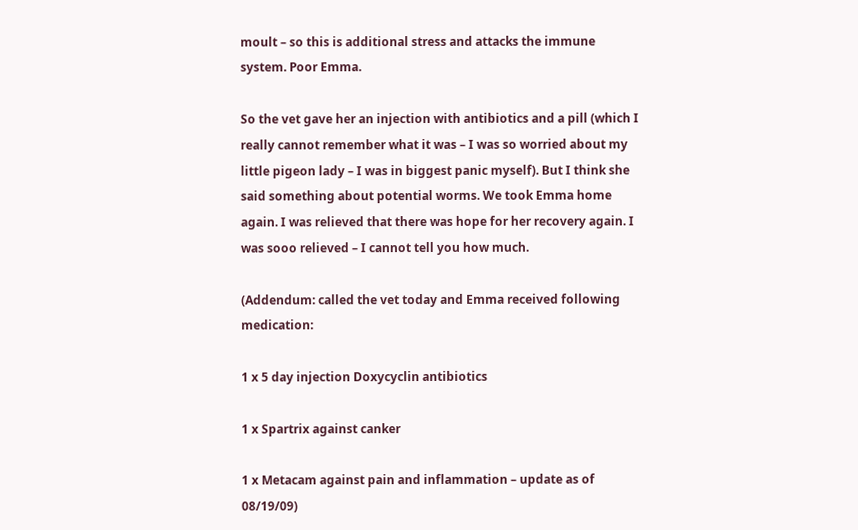moult – so this is additional stress and attacks the immune system. Poor Emma.

So the vet gave her an injection with antibiotics and a pill (which I really cannot remember what it was – I was so worried about my little pigeon lady – I was in biggest panic myself). But I think she said something about potential worms. We took Emma home again. I was relieved that there was hope for her recovery again. I was sooo relieved – I cannot tell you how much.

(Addendum: called the vet today and Emma received following medication:

1 x 5 day injection Doxycyclin antibiotics

1 x Spartrix against canker

1 x Metacam against pain and inflammation – update as of 08/19/09)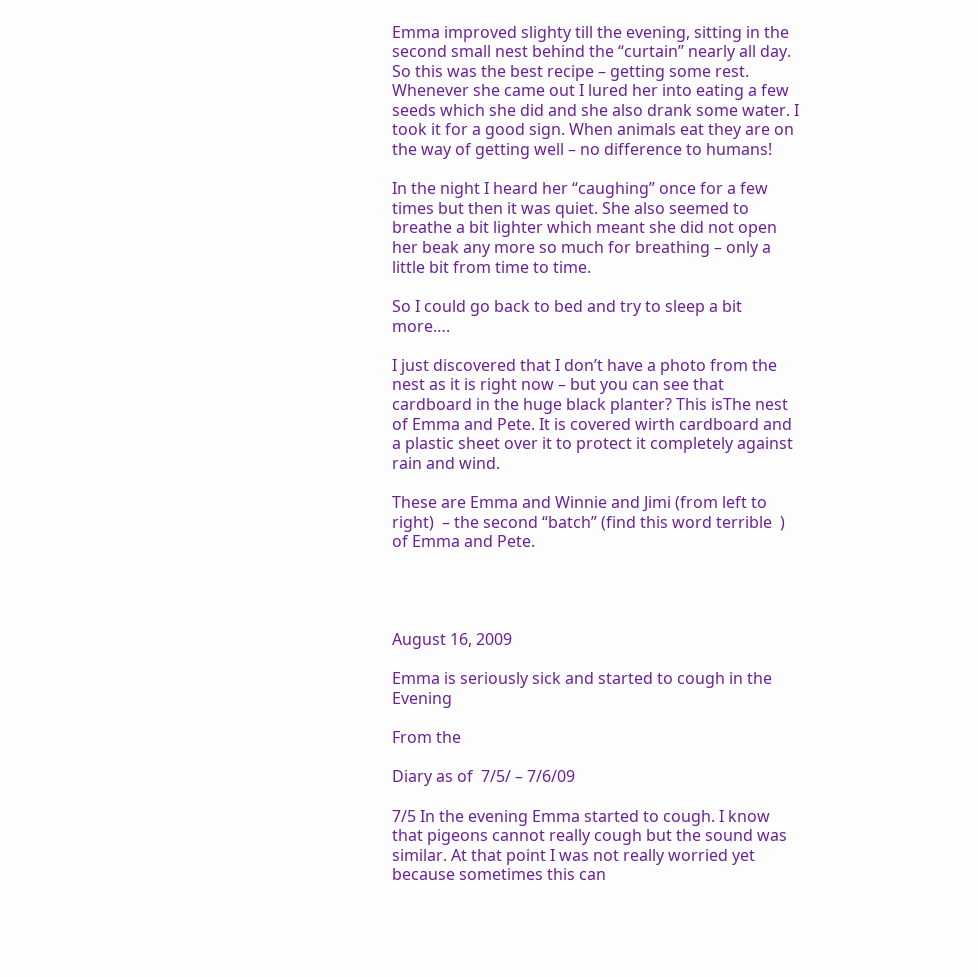Emma improved slighty till the evening, sitting in the second small nest behind the “curtain” nearly all day. So this was the best recipe – getting some rest. Whenever she came out I lured her into eating a few seeds which she did and she also drank some water. I took it for a good sign. When animals eat they are on the way of getting well – no difference to humans!

In the night I heard her “caughing” once for a few times but then it was quiet. She also seemed to breathe a bit lighter which meant she did not open her beak any more so much for breathing – only a little bit from time to time.

So I could go back to bed and try to sleep a bit more….

I just discovered that I don’t have a photo from the nest as it is right now – but you can see that cardboard in the huge black planter? This isThe nest of Emma and Pete. It is covered wirth cardboard and a plastic sheet over it to protect it completely against rain and wind.

These are Emma and Winnie and Jimi (from left to right)  – the second “batch” (find this word terrible  ) of Emma and Pete.




August 16, 2009

Emma is seriously sick and started to cough in the Evening

From the

Diary as of  7/5/ – 7/6/09

7/5 In the evening Emma started to cough. I know that pigeons cannot really cough but the sound was similar. At that point I was not really worried yet because sometimes this can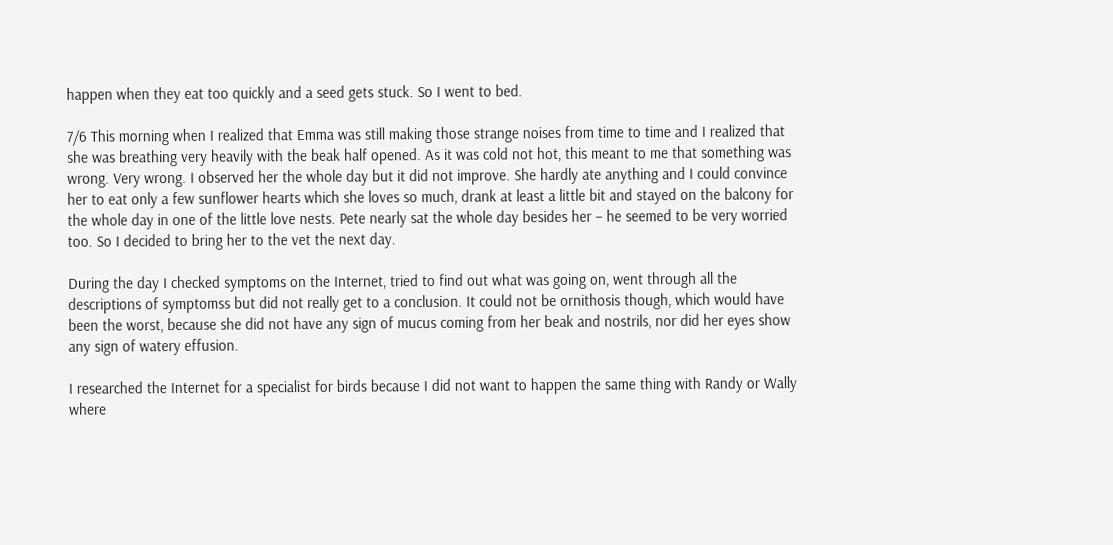happen when they eat too quickly and a seed gets stuck. So I went to bed.

7/6 This morning when I realized that Emma was still making those strange noises from time to time and I realized that she was breathing very heavily with the beak half opened. As it was cold not hot, this meant to me that something was wrong. Very wrong. I observed her the whole day but it did not improve. She hardly ate anything and I could convince her to eat only a few sunflower hearts which she loves so much, drank at least a little bit and stayed on the balcony for the whole day in one of the little love nests. Pete nearly sat the whole day besides her – he seemed to be very worried too. So I decided to bring her to the vet the next day.

During the day I checked symptoms on the Internet, tried to find out what was going on, went through all the descriptions of symptomss but did not really get to a conclusion. It could not be ornithosis though, which would have been the worst, because she did not have any sign of mucus coming from her beak and nostrils, nor did her eyes show any sign of watery effusion.

I researched the Internet for a specialist for birds because I did not want to happen the same thing with Randy or Wally where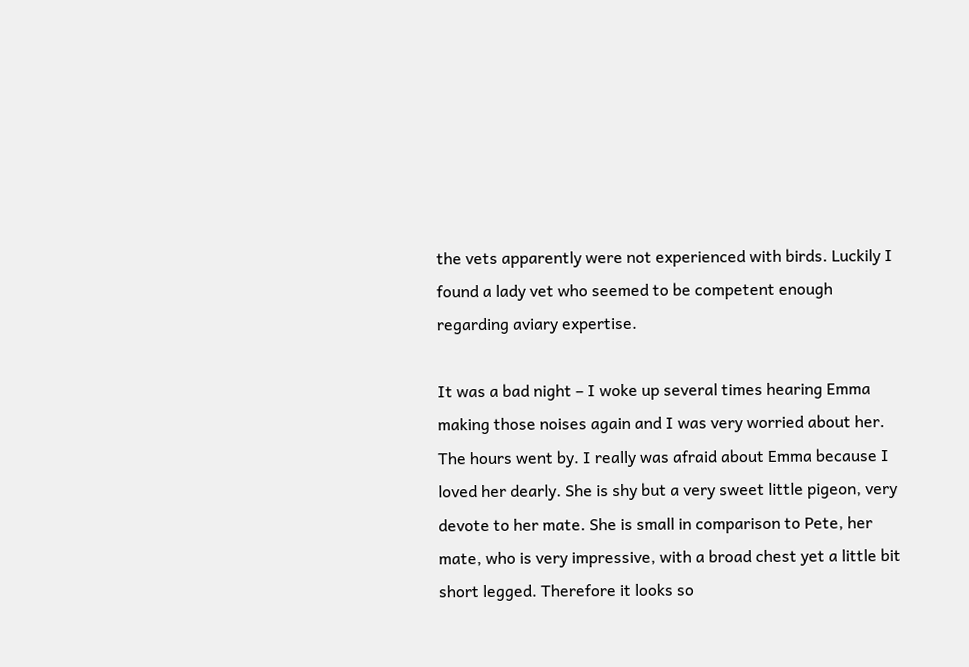the vets apparently were not experienced with birds. Luckily I found a lady vet who seemed to be competent enough regarding aviary expertise.

It was a bad night – I woke up several times hearing Emma making those noises again and I was very worried about her. The hours went by. I really was afraid about Emma because I loved her dearly. She is shy but a very sweet little pigeon, very devote to her mate. She is small in comparison to Pete, her mate, who is very impressive, with a broad chest yet a little bit short legged. Therefore it looks so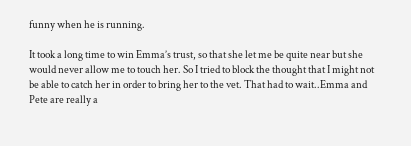funny when he is running.

It took a long time to win Emma’s trust, so that she let me be quite near but she would never allow me to touch her. So I tried to block the thought that I might not be able to catch her in order to bring her to the vet. That had to wait..Emma and Pete are really a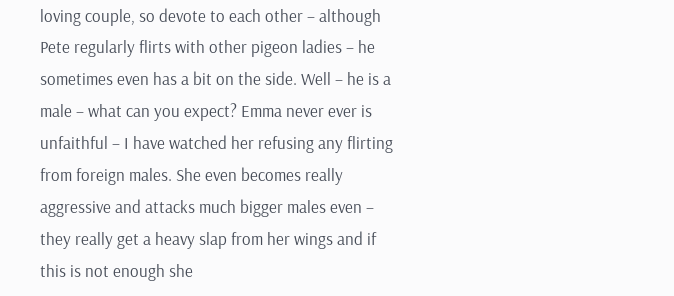loving couple, so devote to each other – although Pete regularly flirts with other pigeon ladies – he sometimes even has a bit on the side. Well – he is a male – what can you expect? Emma never ever is unfaithful – I have watched her refusing any flirting from foreign males. She even becomes really aggressive and attacks much bigger males even – they really get a heavy slap from her wings and if this is not enough she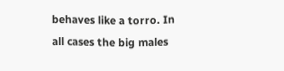behaves like a torro. In all cases the big males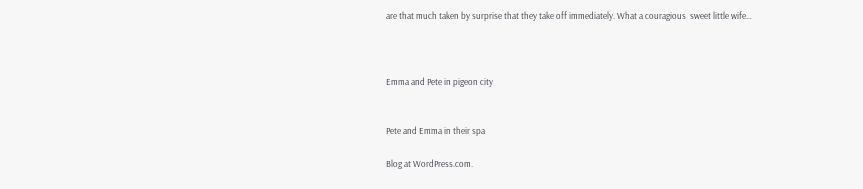are that much taken by surprise that they take off immediately. What a couragious  sweet little wife…



Emma and Pete in pigeon city


Pete and Emma in their spa

Blog at WordPress.com.